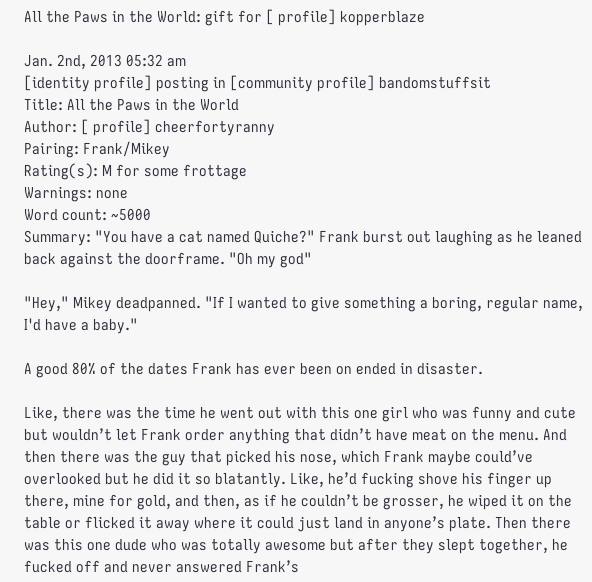All the Paws in the World: gift for [ profile] kopperblaze

Jan. 2nd, 2013 05:32 am
[identity profile] posting in [community profile] bandomstuffsit
Title: All the Paws in the World
Author: [ profile] cheerfortyranny
Pairing: Frank/Mikey
Rating(s): M for some frottage
Warnings: none
Word count: ~5000
Summary: "You have a cat named Quiche?" Frank burst out laughing as he leaned back against the doorframe. "Oh my god"

"Hey," Mikey deadpanned. "If I wanted to give something a boring, regular name, I'd have a baby."

A good 80% of the dates Frank has ever been on ended in disaster.

Like, there was the time he went out with this one girl who was funny and cute but wouldn’t let Frank order anything that didn’t have meat on the menu. And then there was the guy that picked his nose, which Frank maybe could’ve overlooked but he did it so blatantly. Like, he’d fucking shove his finger up there, mine for gold, and then, as if he couldn’t be grosser, he wiped it on the table or flicked it away where it could just land in anyone’s plate. Then there was this one dude who was totally awesome but after they slept together, he fucked off and never answered Frank’s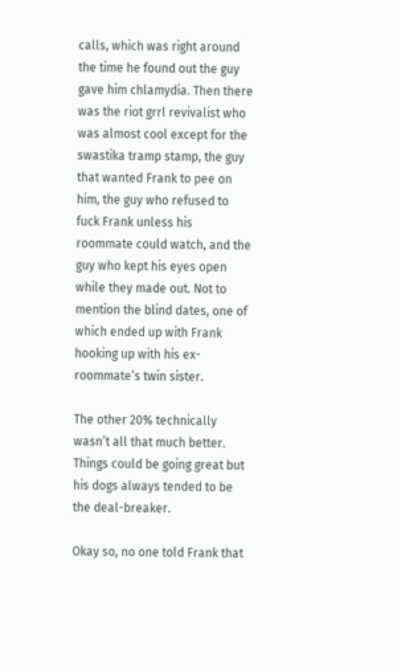calls, which was right around the time he found out the guy gave him chlamydia. Then there was the riot grrl revivalist who was almost cool except for the swastika tramp stamp, the guy that wanted Frank to pee on him, the guy who refused to fuck Frank unless his roommate could watch, and the guy who kept his eyes open while they made out. Not to mention the blind dates, one of which ended up with Frank hooking up with his ex-roommate’s twin sister.

The other 20% technically wasn’t all that much better. Things could be going great but his dogs always tended to be the deal-breaker.

Okay so, no one told Frank that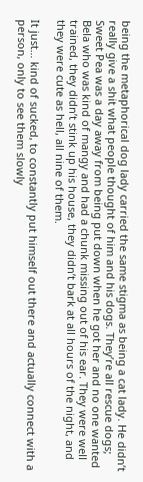being the metaphorical dog lady carried the same stigma as being a cat lady. He didn’t really give a shit what people thought of him and his dogs. They’re all rescue dogs; Sweet Pea was a day away from being put down when he got her and no one wanted Bela who was kind of mangy and had a chunk missing out of his ear. They were well trained, they didn’t stink up his house, they didn’t bark at all hours of the night, and they were cute as hell, all nine of them.

It just… kind of sucked, to constantly put himself out there and actually connect with a person, only to see them slowly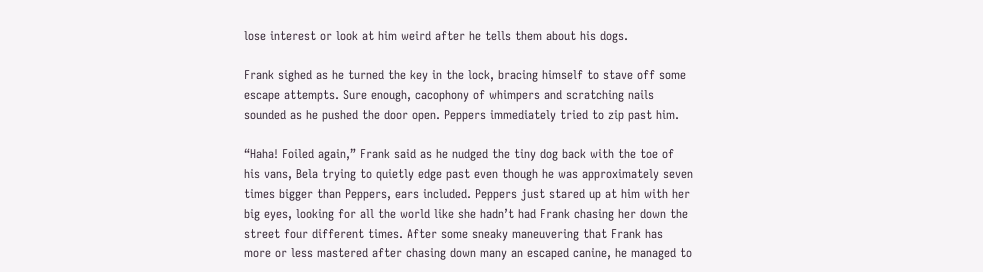lose interest or look at him weird after he tells them about his dogs.

Frank sighed as he turned the key in the lock, bracing himself to stave off some escape attempts. Sure enough, cacophony of whimpers and scratching nails sounded as he pushed the door open. Peppers immediately tried to zip past him.

“Haha! Foiled again,” Frank said as he nudged the tiny dog back with the toe of his vans, Bela trying to quietly edge past even though he was approximately seven times bigger than Peppers, ears included. Peppers just stared up at him with her big eyes, looking for all the world like she hadn’t had Frank chasing her down the street four different times. After some sneaky maneuvering that Frank has more or less mastered after chasing down many an escaped canine, he managed to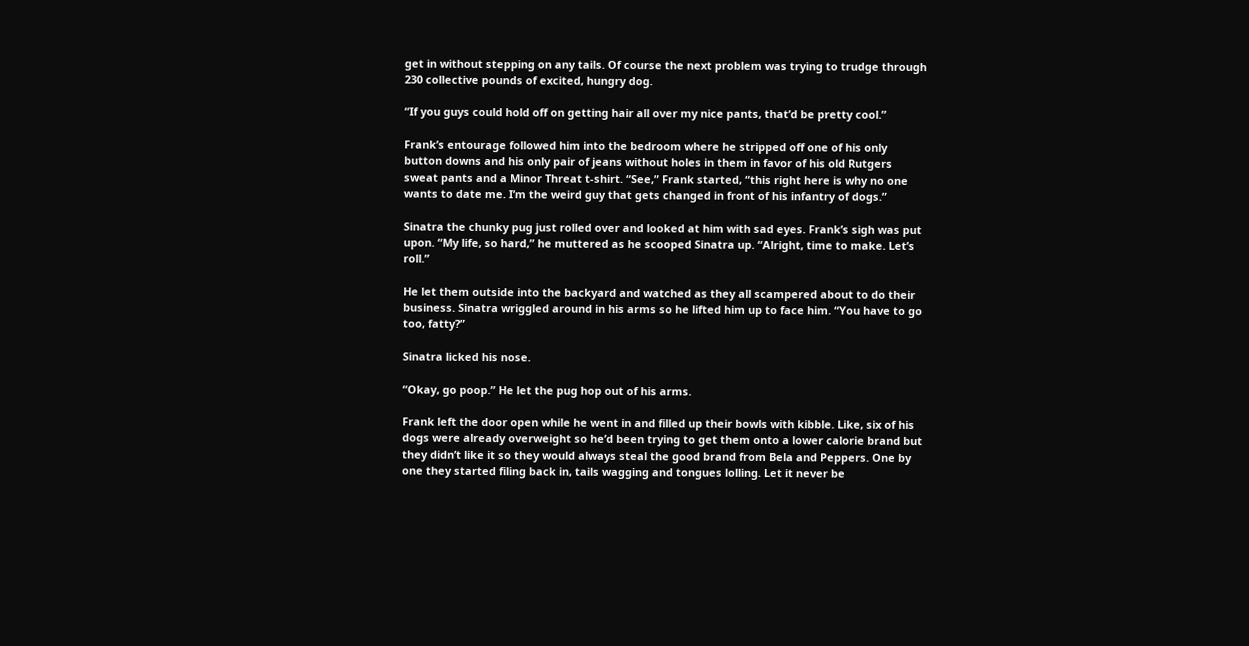get in without stepping on any tails. Of course the next problem was trying to trudge through 230 collective pounds of excited, hungry dog.

“If you guys could hold off on getting hair all over my nice pants, that’d be pretty cool.”

Frank’s entourage followed him into the bedroom where he stripped off one of his only button downs and his only pair of jeans without holes in them in favor of his old Rutgers sweat pants and a Minor Threat t-shirt. “See,” Frank started, “this right here is why no one wants to date me. I’m the weird guy that gets changed in front of his infantry of dogs.”

Sinatra the chunky pug just rolled over and looked at him with sad eyes. Frank’s sigh was put upon. “My life, so hard,” he muttered as he scooped Sinatra up. “Alright, time to make. Let’s roll.”

He let them outside into the backyard and watched as they all scampered about to do their business. Sinatra wriggled around in his arms so he lifted him up to face him. “You have to go too, fatty?”

Sinatra licked his nose.

“Okay, go poop.” He let the pug hop out of his arms.

Frank left the door open while he went in and filled up their bowls with kibble. Like, six of his dogs were already overweight so he’d been trying to get them onto a lower calorie brand but they didn’t like it so they would always steal the good brand from Bela and Peppers. One by one they started filing back in, tails wagging and tongues lolling. Let it never be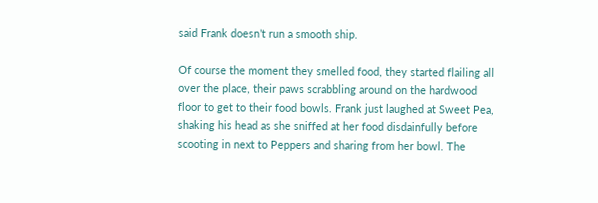said Frank doesn’t run a smooth ship.

Of course the moment they smelled food, they started flailing all over the place, their paws scrabbling around on the hardwood floor to get to their food bowls. Frank just laughed at Sweet Pea, shaking his head as she sniffed at her food disdainfully before scooting in next to Peppers and sharing from her bowl. The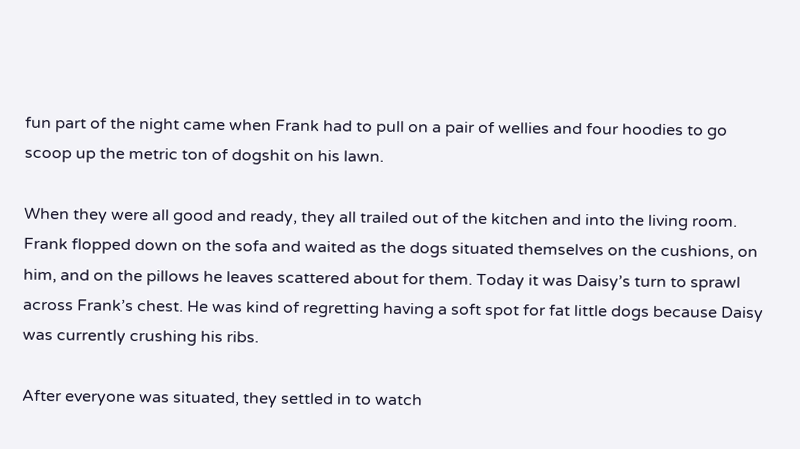fun part of the night came when Frank had to pull on a pair of wellies and four hoodies to go scoop up the metric ton of dogshit on his lawn.

When they were all good and ready, they all trailed out of the kitchen and into the living room. Frank flopped down on the sofa and waited as the dogs situated themselves on the cushions, on him, and on the pillows he leaves scattered about for them. Today it was Daisy’s turn to sprawl across Frank’s chest. He was kind of regretting having a soft spot for fat little dogs because Daisy was currently crushing his ribs.

After everyone was situated, they settled in to watch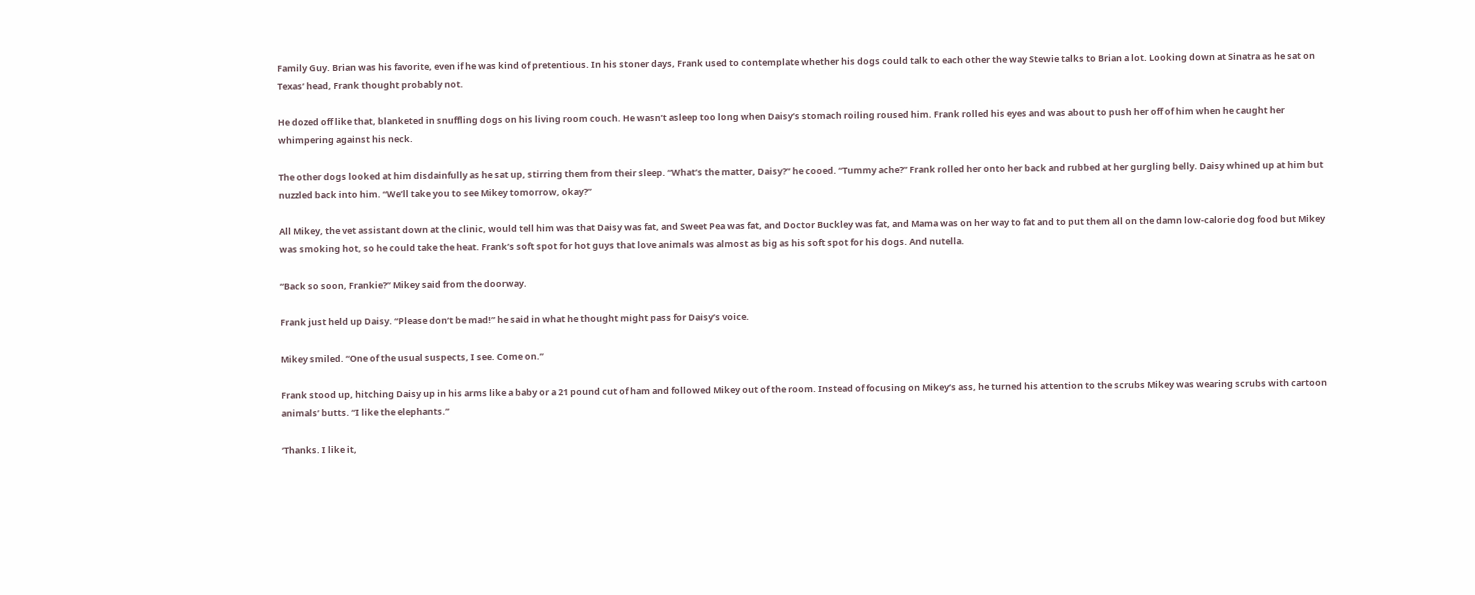Family Guy. Brian was his favorite, even if he was kind of pretentious. In his stoner days, Frank used to contemplate whether his dogs could talk to each other the way Stewie talks to Brian a lot. Looking down at Sinatra as he sat on Texas’ head, Frank thought probably not.

He dozed off like that, blanketed in snuffling dogs on his living room couch. He wasn’t asleep too long when Daisy’s stomach roiling roused him. Frank rolled his eyes and was about to push her off of him when he caught her whimpering against his neck.

The other dogs looked at him disdainfully as he sat up, stirring them from their sleep. “What’s the matter, Daisy?” he cooed. “Tummy ache?” Frank rolled her onto her back and rubbed at her gurgling belly. Daisy whined up at him but nuzzled back into him. “We’ll take you to see Mikey tomorrow, okay?”

All Mikey, the vet assistant down at the clinic, would tell him was that Daisy was fat, and Sweet Pea was fat, and Doctor Buckley was fat, and Mama was on her way to fat and to put them all on the damn low-calorie dog food but Mikey was smoking hot, so he could take the heat. Frank’s soft spot for hot guys that love animals was almost as big as his soft spot for his dogs. And nutella.

“Back so soon, Frankie?” Mikey said from the doorway.

Frank just held up Daisy. “Please don’t be mad!” he said in what he thought might pass for Daisy’s voice.

Mikey smiled. “One of the usual suspects, I see. Come on.”

Frank stood up, hitching Daisy up in his arms like a baby or a 21 pound cut of ham and followed Mikey out of the room. Instead of focusing on Mikey’s ass, he turned his attention to the scrubs Mikey was wearing scrubs with cartoon animals’ butts. “I like the elephants.”

‘Thanks. I like it,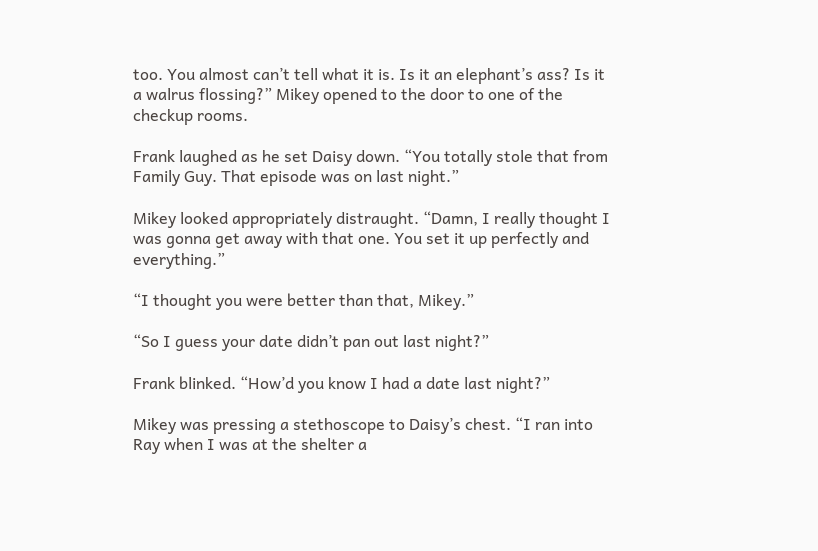too. You almost can’t tell what it is. Is it an elephant’s ass? Is it a walrus flossing?” Mikey opened to the door to one of the checkup rooms.

Frank laughed as he set Daisy down. “You totally stole that from Family Guy. That episode was on last night.”

Mikey looked appropriately distraught. “Damn, I really thought I was gonna get away with that one. You set it up perfectly and everything.”

“I thought you were better than that, Mikey.”

“So I guess your date didn’t pan out last night?”

Frank blinked. “How’d you know I had a date last night?”

Mikey was pressing a stethoscope to Daisy’s chest. “I ran into Ray when I was at the shelter a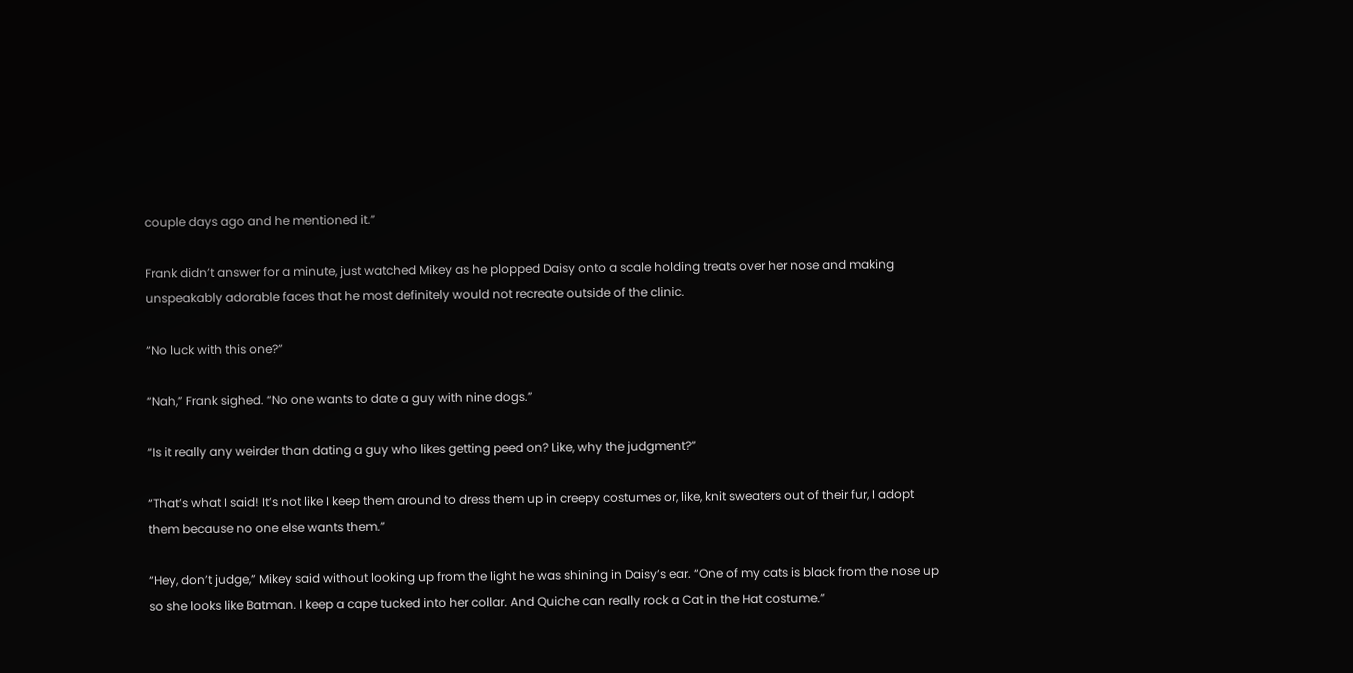couple days ago and he mentioned it.”

Frank didn’t answer for a minute, just watched Mikey as he plopped Daisy onto a scale holding treats over her nose and making unspeakably adorable faces that he most definitely would not recreate outside of the clinic.

“No luck with this one?”

“Nah,” Frank sighed. “No one wants to date a guy with nine dogs.”

“Is it really any weirder than dating a guy who likes getting peed on? Like, why the judgment?”

“That’s what I said! It’s not like I keep them around to dress them up in creepy costumes or, like, knit sweaters out of their fur, I adopt them because no one else wants them.”

“Hey, don’t judge,” Mikey said without looking up from the light he was shining in Daisy’s ear. “One of my cats is black from the nose up so she looks like Batman. I keep a cape tucked into her collar. And Quiche can really rock a Cat in the Hat costume.”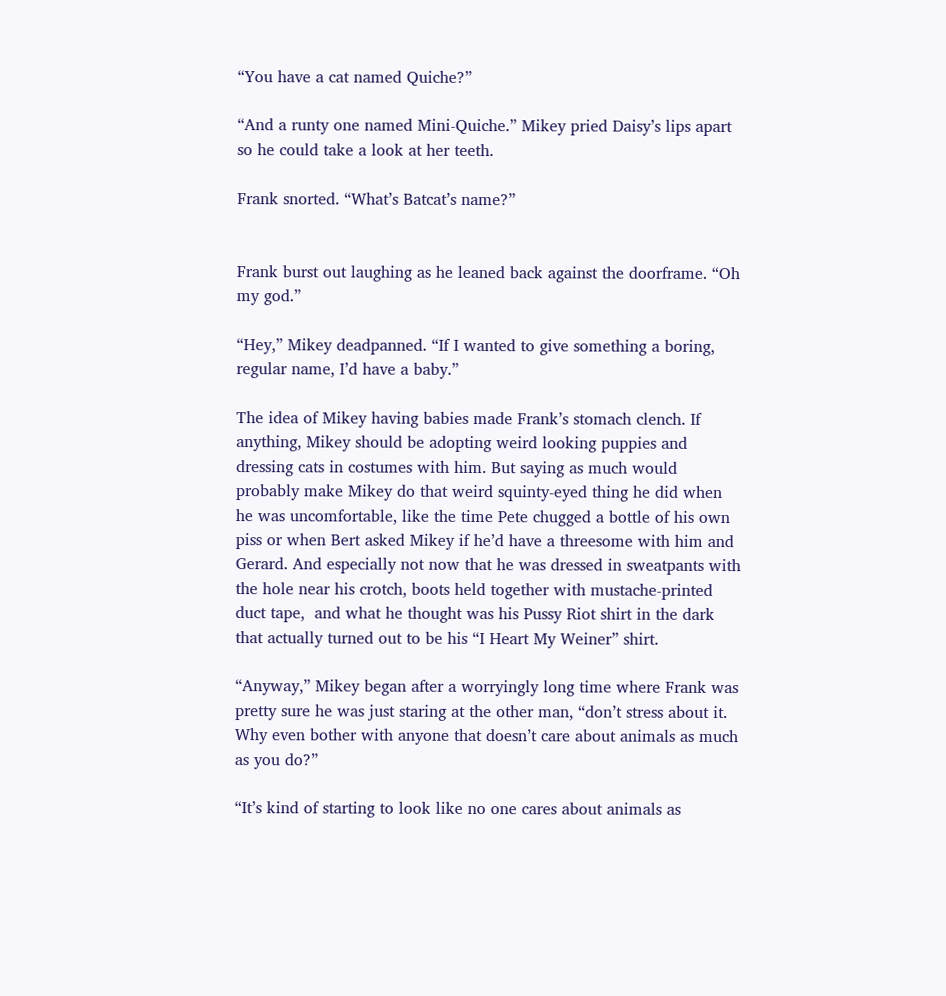“You have a cat named Quiche?”

“And a runty one named Mini-Quiche.” Mikey pried Daisy’s lips apart so he could take a look at her teeth.

Frank snorted. “What’s Batcat’s name?”


Frank burst out laughing as he leaned back against the doorframe. “Oh my god.”

“Hey,” Mikey deadpanned. “If I wanted to give something a boring, regular name, I’d have a baby.”

The idea of Mikey having babies made Frank’s stomach clench. If anything, Mikey should be adopting weird looking puppies and dressing cats in costumes with him. But saying as much would probably make Mikey do that weird squinty-eyed thing he did when he was uncomfortable, like the time Pete chugged a bottle of his own piss or when Bert asked Mikey if he’d have a threesome with him and Gerard. And especially not now that he was dressed in sweatpants with the hole near his crotch, boots held together with mustache-printed duct tape,  and what he thought was his Pussy Riot shirt in the dark that actually turned out to be his “I Heart My Weiner” shirt.

“Anyway,” Mikey began after a worryingly long time where Frank was pretty sure he was just staring at the other man, “don’t stress about it. Why even bother with anyone that doesn’t care about animals as much as you do?”

“It’s kind of starting to look like no one cares about animals as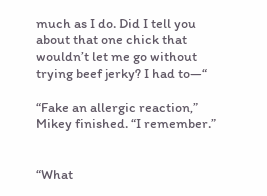much as I do. Did I tell you about that one chick that wouldn’t let me go without trying beef jerky? I had to—“

“Fake an allergic reaction,” Mikey finished. “I remember.”


“What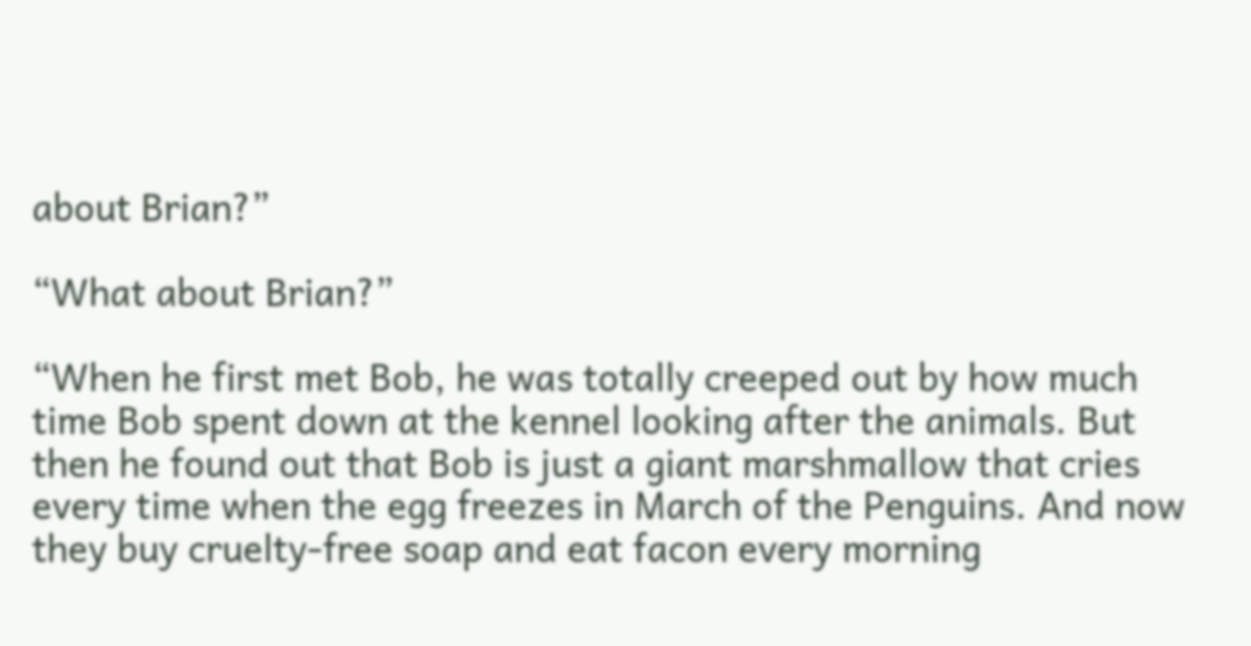about Brian?”

“What about Brian?”

“When he first met Bob, he was totally creeped out by how much time Bob spent down at the kennel looking after the animals. But then he found out that Bob is just a giant marshmallow that cries every time when the egg freezes in March of the Penguins. And now they buy cruelty-free soap and eat facon every morning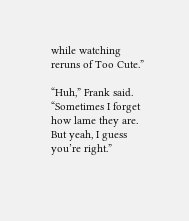while watching reruns of Too Cute.”

“Huh,” Frank said. “Sometimes I forget how lame they are. But yeah, I guess you’re right.”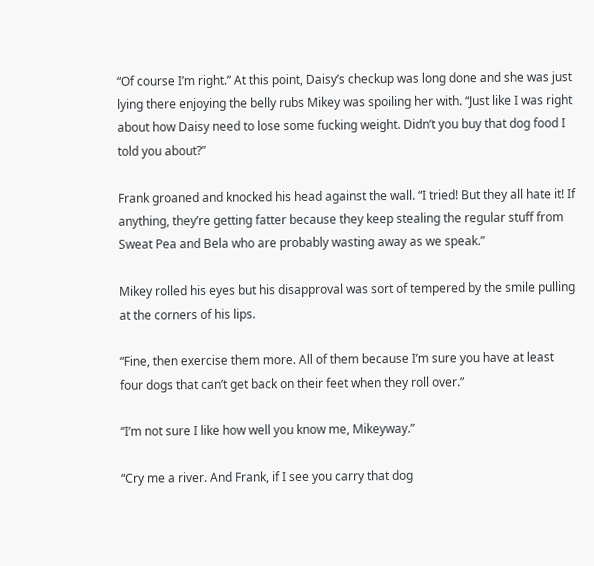“Of course I’m right.” At this point, Daisy’s checkup was long done and she was just lying there enjoying the belly rubs Mikey was spoiling her with. “Just like I was right about how Daisy need to lose some fucking weight. Didn’t you buy that dog food I told you about?”

Frank groaned and knocked his head against the wall. “I tried! But they all hate it! If anything, they’re getting fatter because they keep stealing the regular stuff from Sweat Pea and Bela who are probably wasting away as we speak.”

Mikey rolled his eyes but his disapproval was sort of tempered by the smile pulling at the corners of his lips.

“Fine, then exercise them more. All of them because I’m sure you have at least four dogs that can’t get back on their feet when they roll over.”

“I’m not sure I like how well you know me, Mikeyway.”

“Cry me a river. And Frank, if I see you carry that dog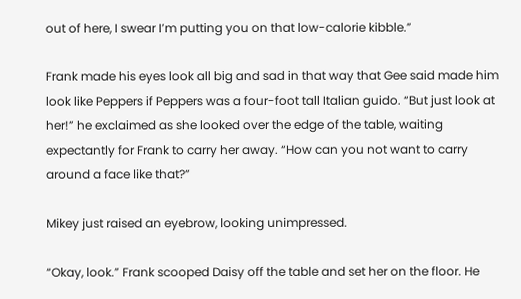out of here, I swear I’m putting you on that low-calorie kibble.”

Frank made his eyes look all big and sad in that way that Gee said made him look like Peppers if Peppers was a four-foot tall Italian guido. “But just look at her!” he exclaimed as she looked over the edge of the table, waiting expectantly for Frank to carry her away. “How can you not want to carry around a face like that?”

Mikey just raised an eyebrow, looking unimpressed.

“Okay, look.” Frank scooped Daisy off the table and set her on the floor. He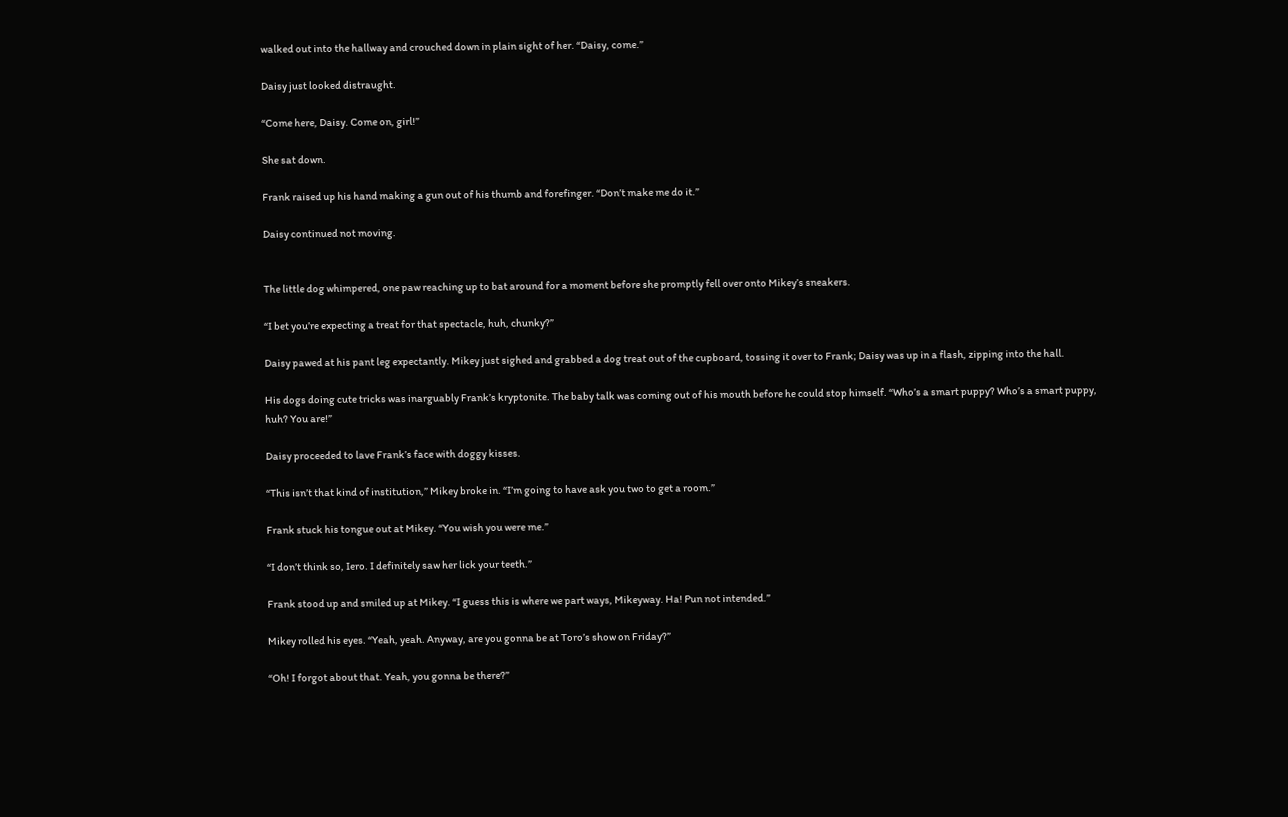walked out into the hallway and crouched down in plain sight of her. “Daisy, come.”

Daisy just looked distraught.

“Come here, Daisy. Come on, girl!”

She sat down.

Frank raised up his hand making a gun out of his thumb and forefinger. “Don’t make me do it.”

Daisy continued not moving.


The little dog whimpered, one paw reaching up to bat around for a moment before she promptly fell over onto Mikey’s sneakers.

“I bet you’re expecting a treat for that spectacle, huh, chunky?”

Daisy pawed at his pant leg expectantly. Mikey just sighed and grabbed a dog treat out of the cupboard, tossing it over to Frank; Daisy was up in a flash, zipping into the hall.

His dogs doing cute tricks was inarguably Frank’s kryptonite. The baby talk was coming out of his mouth before he could stop himself. “Who’s a smart puppy? Who’s a smart puppy, huh? You are!”

Daisy proceeded to lave Frank’s face with doggy kisses.

“This isn’t that kind of institution,” Mikey broke in. “I’m going to have ask you two to get a room.”

Frank stuck his tongue out at Mikey. “You wish you were me.”

“I don’t think so, Iero. I definitely saw her lick your teeth.”

Frank stood up and smiled up at Mikey. “I guess this is where we part ways, Mikeyway. Ha! Pun not intended.”

Mikey rolled his eyes. “Yeah, yeah. Anyway, are you gonna be at Toro’s show on Friday?”

“Oh! I forgot about that. Yeah, you gonna be there?”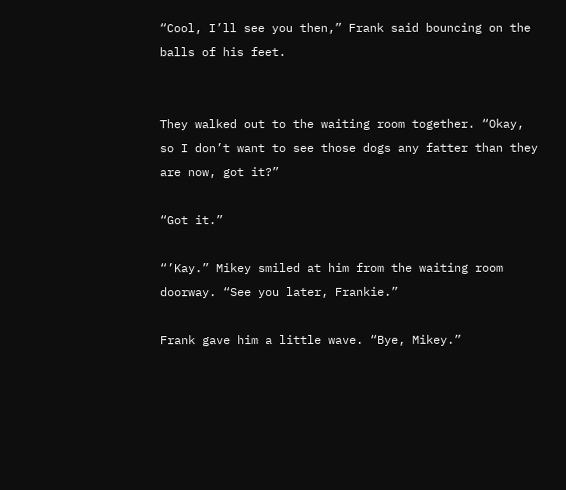“Cool, I’ll see you then,” Frank said bouncing on the balls of his feet.


They walked out to the waiting room together. “Okay, so I don’t want to see those dogs any fatter than they are now, got it?”

“Got it.”

“’Kay.” Mikey smiled at him from the waiting room doorway. “See you later, Frankie.”

Frank gave him a little wave. “Bye, Mikey.”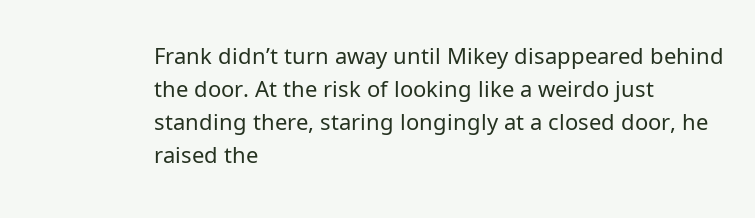Frank didn’t turn away until Mikey disappeared behind the door. At the risk of looking like a weirdo just standing there, staring longingly at a closed door, he raised the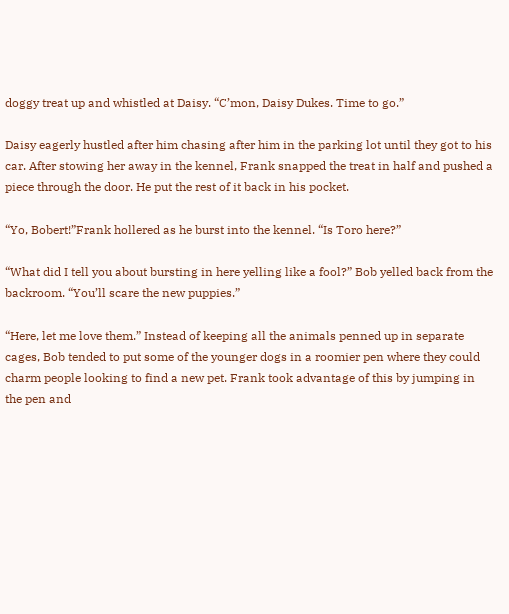doggy treat up and whistled at Daisy. “C’mon, Daisy Dukes. Time to go.”

Daisy eagerly hustled after him chasing after him in the parking lot until they got to his car. After stowing her away in the kennel, Frank snapped the treat in half and pushed a piece through the door. He put the rest of it back in his pocket.

“Yo, Bobert!”Frank hollered as he burst into the kennel. “Is Toro here?”

“What did I tell you about bursting in here yelling like a fool?” Bob yelled back from the backroom. “You’ll scare the new puppies.”

“Here, let me love them.” Instead of keeping all the animals penned up in separate cages, Bob tended to put some of the younger dogs in a roomier pen where they could charm people looking to find a new pet. Frank took advantage of this by jumping in the pen and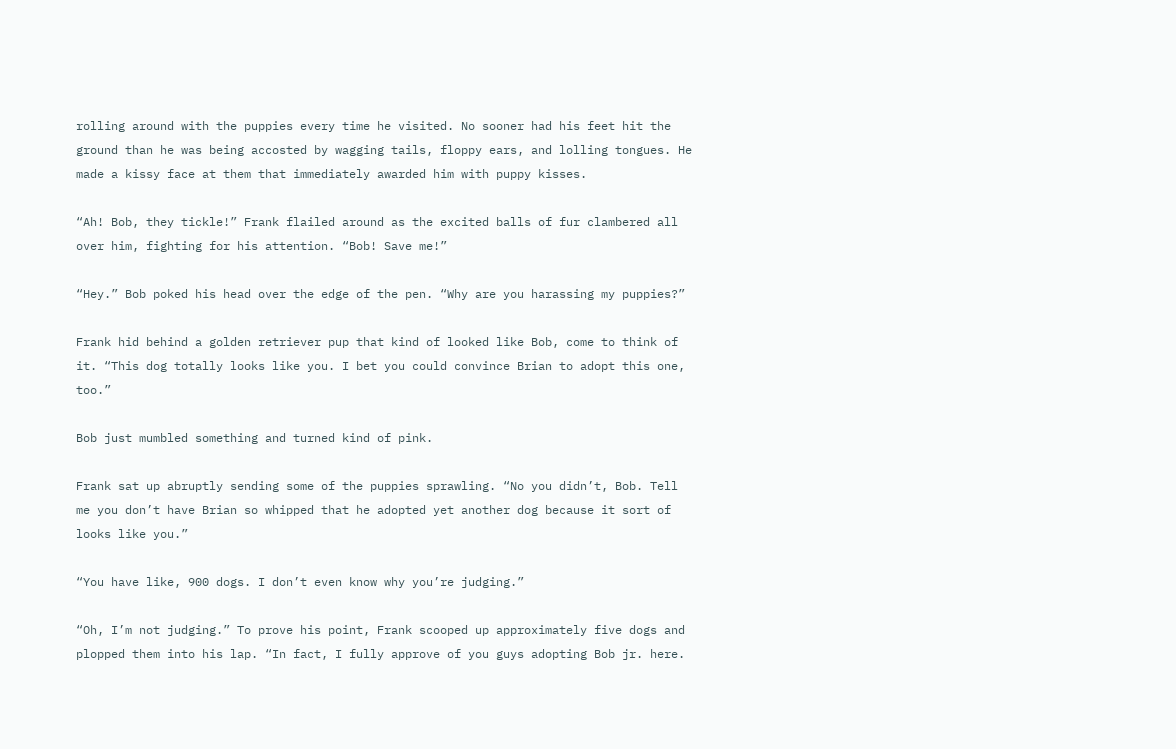rolling around with the puppies every time he visited. No sooner had his feet hit the ground than he was being accosted by wagging tails, floppy ears, and lolling tongues. He made a kissy face at them that immediately awarded him with puppy kisses.

“Ah! Bob, they tickle!” Frank flailed around as the excited balls of fur clambered all over him, fighting for his attention. “Bob! Save me!”

“Hey.” Bob poked his head over the edge of the pen. “Why are you harassing my puppies?”

Frank hid behind a golden retriever pup that kind of looked like Bob, come to think of it. “This dog totally looks like you. I bet you could convince Brian to adopt this one, too.”

Bob just mumbled something and turned kind of pink.

Frank sat up abruptly sending some of the puppies sprawling. “No you didn’t, Bob. Tell me you don’t have Brian so whipped that he adopted yet another dog because it sort of looks like you.”

“You have like, 900 dogs. I don’t even know why you’re judging.”

“Oh, I’m not judging.” To prove his point, Frank scooped up approximately five dogs and plopped them into his lap. “In fact, I fully approve of you guys adopting Bob jr. here.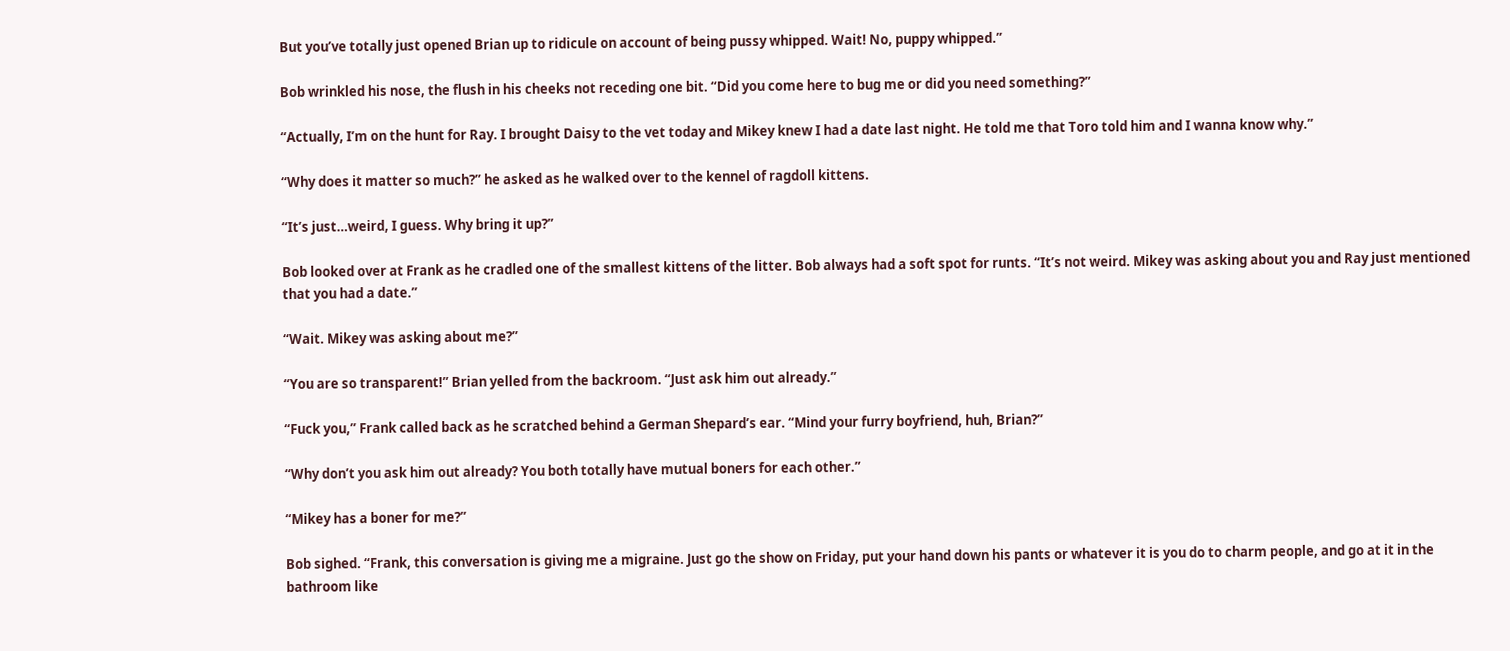But you’ve totally just opened Brian up to ridicule on account of being pussy whipped. Wait! No, puppy whipped.”

Bob wrinkled his nose, the flush in his cheeks not receding one bit. “Did you come here to bug me or did you need something?”

“Actually, I’m on the hunt for Ray. I brought Daisy to the vet today and Mikey knew I had a date last night. He told me that Toro told him and I wanna know why.”

“Why does it matter so much?” he asked as he walked over to the kennel of ragdoll kittens.

“It’s just…weird, I guess. Why bring it up?”

Bob looked over at Frank as he cradled one of the smallest kittens of the litter. Bob always had a soft spot for runts. “It’s not weird. Mikey was asking about you and Ray just mentioned that you had a date.”

“Wait. Mikey was asking about me?”

“You are so transparent!” Brian yelled from the backroom. “Just ask him out already.”

“Fuck you,” Frank called back as he scratched behind a German Shepard’s ear. “Mind your furry boyfriend, huh, Brian?”

“Why don’t you ask him out already? You both totally have mutual boners for each other.”

“Mikey has a boner for me?”

Bob sighed. “Frank, this conversation is giving me a migraine. Just go the show on Friday, put your hand down his pants or whatever it is you do to charm people, and go at it in the bathroom like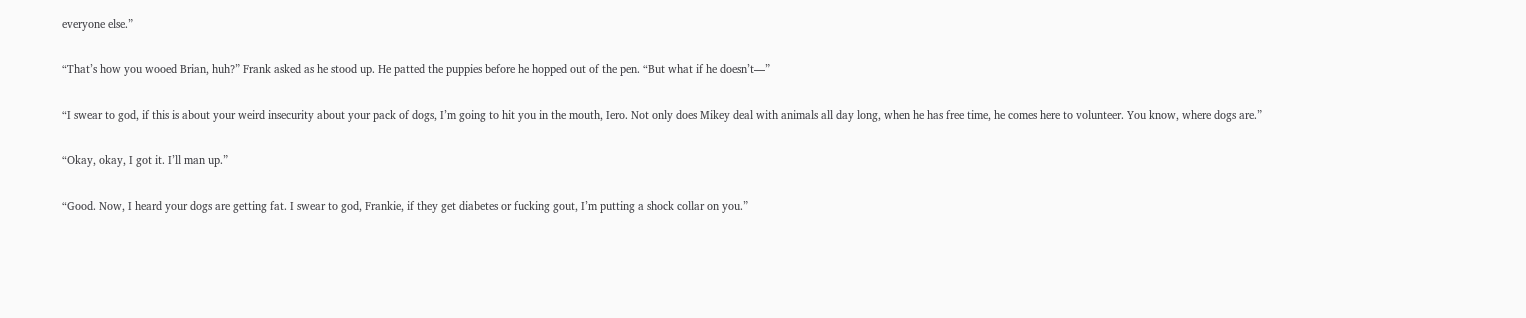everyone else.”

“That’s how you wooed Brian, huh?” Frank asked as he stood up. He patted the puppies before he hopped out of the pen. “But what if he doesn’t—”

“I swear to god, if this is about your weird insecurity about your pack of dogs, I’m going to hit you in the mouth, Iero. Not only does Mikey deal with animals all day long, when he has free time, he comes here to volunteer. You know, where dogs are.”

“Okay, okay, I got it. I’ll man up.”

“Good. Now, I heard your dogs are getting fat. I swear to god, Frankie, if they get diabetes or fucking gout, I’m putting a shock collar on you.”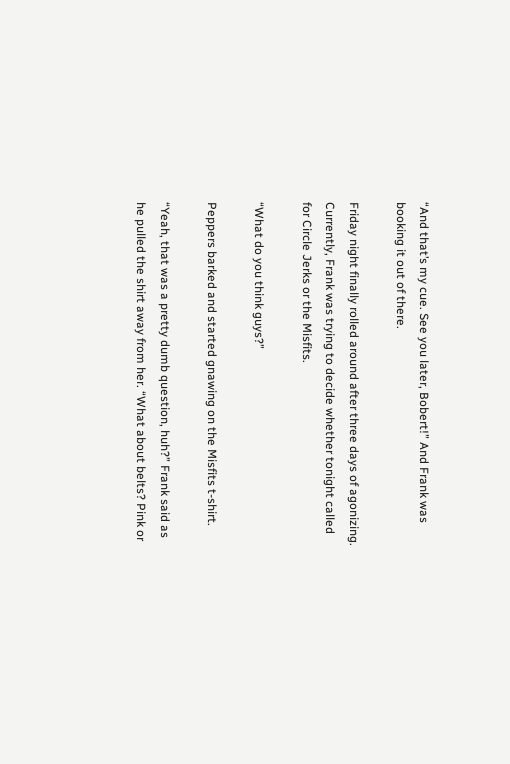“And that’s my cue. See you later, Bobert!” And Frank was booking it out of there.

Friday night finally rolled around after three days of agonizing. Currently, Frank was trying to decide whether tonight called for Circle Jerks or the Misfits.

“What do you think guys?”

Peppers barked and started gnawing on the Misfits t-shirt.

“Yeah, that was a pretty dumb question, huh?” Frank said as he pulled the shirt away from her. “What about belts? Pink or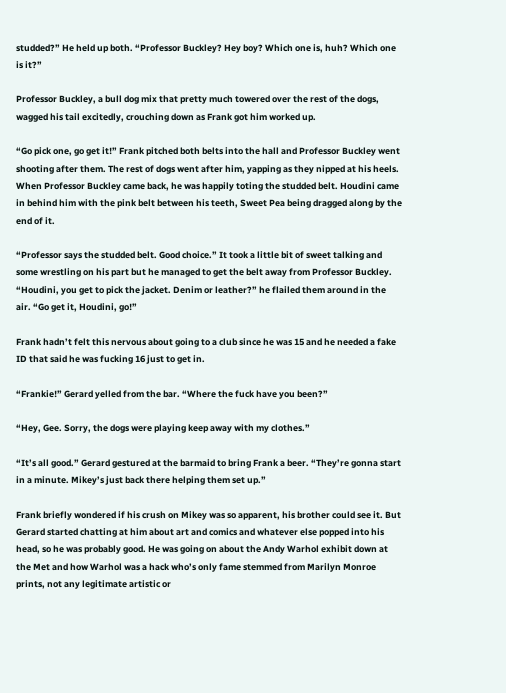studded?” He held up both. “Professor Buckley? Hey boy? Which one is, huh? Which one is it?”

Professor Buckley, a bull dog mix that pretty much towered over the rest of the dogs, wagged his tail excitedly, crouching down as Frank got him worked up.

“Go pick one, go get it!” Frank pitched both belts into the hall and Professor Buckley went shooting after them. The rest of dogs went after him, yapping as they nipped at his heels. When Professor Buckley came back, he was happily toting the studded belt. Houdini came in behind him with the pink belt between his teeth, Sweet Pea being dragged along by the end of it.

“Professor says the studded belt. Good choice.” It took a little bit of sweet talking and some wrestling on his part but he managed to get the belt away from Professor Buckley. “Houdini, you get to pick the jacket. Denim or leather?” he flailed them around in the air. “Go get it, Houdini, go!”

Frank hadn’t felt this nervous about going to a club since he was 15 and he needed a fake ID that said he was fucking 16 just to get in.

“Frankie!” Gerard yelled from the bar. “Where the fuck have you been?”

“Hey, Gee. Sorry, the dogs were playing keep away with my clothes.”

“It’s all good.” Gerard gestured at the barmaid to bring Frank a beer. “They’re gonna start in a minute. Mikey’s just back there helping them set up.”

Frank briefly wondered if his crush on Mikey was so apparent, his brother could see it. But Gerard started chatting at him about art and comics and whatever else popped into his head, so he was probably good. He was going on about the Andy Warhol exhibit down at the Met and how Warhol was a hack who’s only fame stemmed from Marilyn Monroe prints, not any legitimate artistic or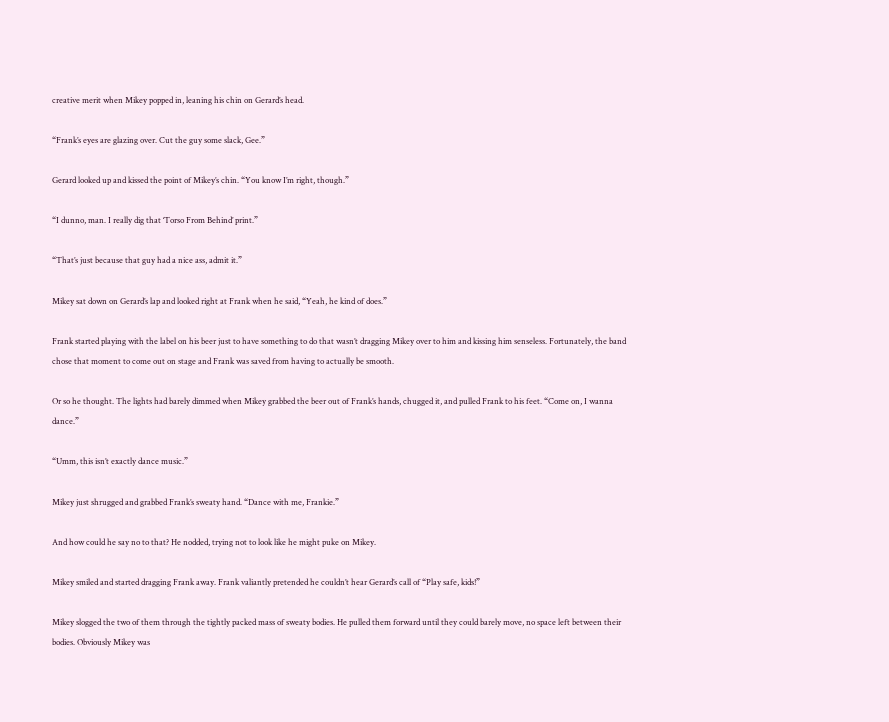creative merit when Mikey popped in, leaning his chin on Gerard’s head.

“Frank’s eyes are glazing over. Cut the guy some slack, Gee.”

Gerard looked up and kissed the point of Mikey’s chin. “You know I’m right, though.”

“I dunno, man. I really dig that ‘Torso From Behind’ print.”

“That’s just because that guy had a nice ass, admit it.”

Mikey sat down on Gerard’s lap and looked right at Frank when he said, “Yeah, he kind of does.”

Frank started playing with the label on his beer just to have something to do that wasn’t dragging Mikey over to him and kissing him senseless. Fortunately, the band chose that moment to come out on stage and Frank was saved from having to actually be smooth.

Or so he thought. The lights had barely dimmed when Mikey grabbed the beer out of Frank’s hands, chugged it, and pulled Frank to his feet. “Come on, I wanna dance.”

“Umm, this isn’t exactly dance music.”

Mikey just shrugged and grabbed Frank’s sweaty hand. “Dance with me, Frankie.”

And how could he say no to that? He nodded, trying not to look like he might puke on Mikey.

Mikey smiled and started dragging Frank away. Frank valiantly pretended he couldn’t hear Gerard’s call of “Play safe, kids!”

Mikey slogged the two of them through the tightly packed mass of sweaty bodies. He pulled them forward until they could barely move, no space left between their bodies. Obviously Mikey was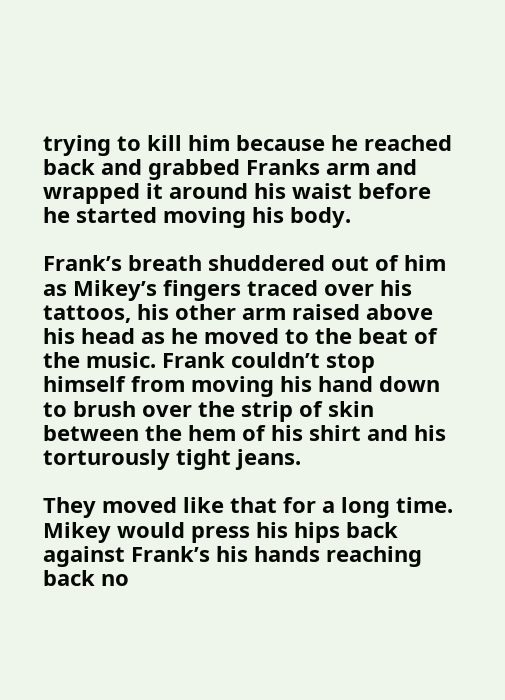trying to kill him because he reached back and grabbed Franks arm and wrapped it around his waist before he started moving his body.

Frank’s breath shuddered out of him as Mikey’s fingers traced over his tattoos, his other arm raised above his head as he moved to the beat of the music. Frank couldn’t stop himself from moving his hand down to brush over the strip of skin between the hem of his shirt and his torturously tight jeans.

They moved like that for a long time. Mikey would press his hips back against Frank’s his hands reaching back no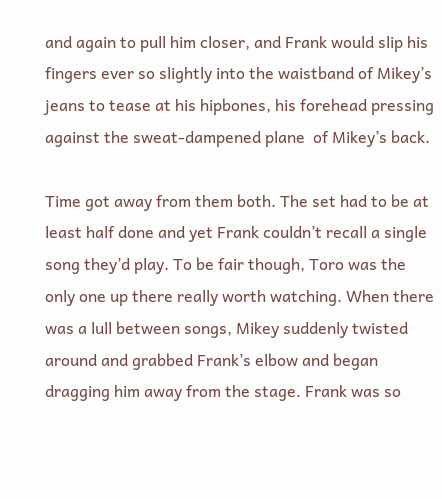and again to pull him closer, and Frank would slip his fingers ever so slightly into the waistband of Mikey’s jeans to tease at his hipbones, his forehead pressing against the sweat-dampened plane  of Mikey’s back.

Time got away from them both. The set had to be at least half done and yet Frank couldn’t recall a single song they’d play. To be fair though, Toro was the only one up there really worth watching. When there was a lull between songs, Mikey suddenly twisted around and grabbed Frank’s elbow and began dragging him away from the stage. Frank was so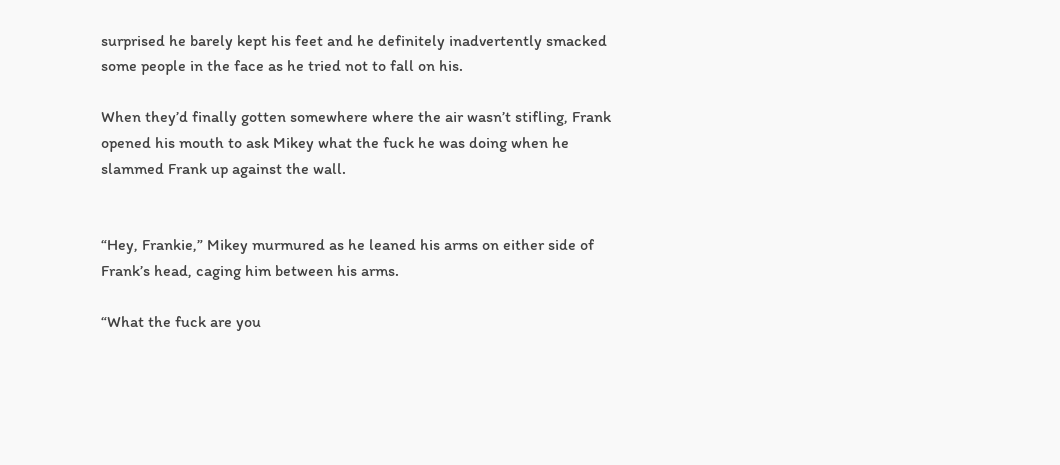surprised he barely kept his feet and he definitely inadvertently smacked some people in the face as he tried not to fall on his.

When they’d finally gotten somewhere where the air wasn’t stifling, Frank opened his mouth to ask Mikey what the fuck he was doing when he slammed Frank up against the wall.


“Hey, Frankie,” Mikey murmured as he leaned his arms on either side of Frank’s head, caging him between his arms.

“What the fuck are you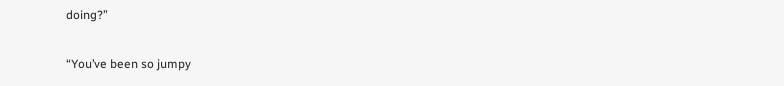doing?”

“You’ve been so jumpy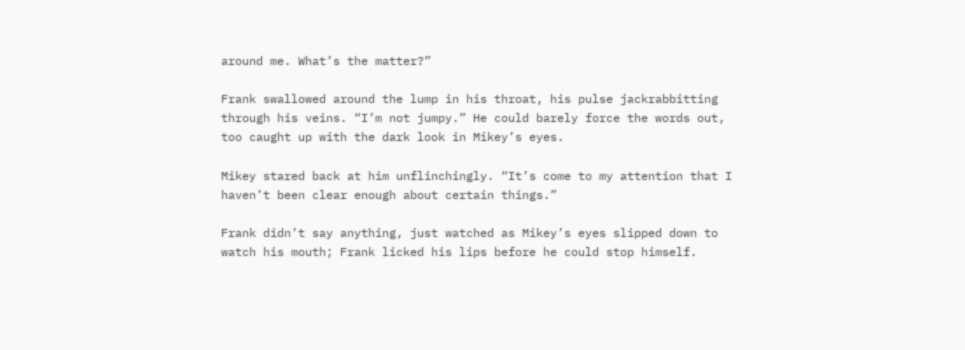around me. What’s the matter?”

Frank swallowed around the lump in his throat, his pulse jackrabbitting through his veins. “I’m not jumpy.” He could barely force the words out, too caught up with the dark look in Mikey’s eyes.

Mikey stared back at him unflinchingly. “It’s come to my attention that I haven’t been clear enough about certain things.”

Frank didn’t say anything, just watched as Mikey’s eyes slipped down to watch his mouth; Frank licked his lips before he could stop himself.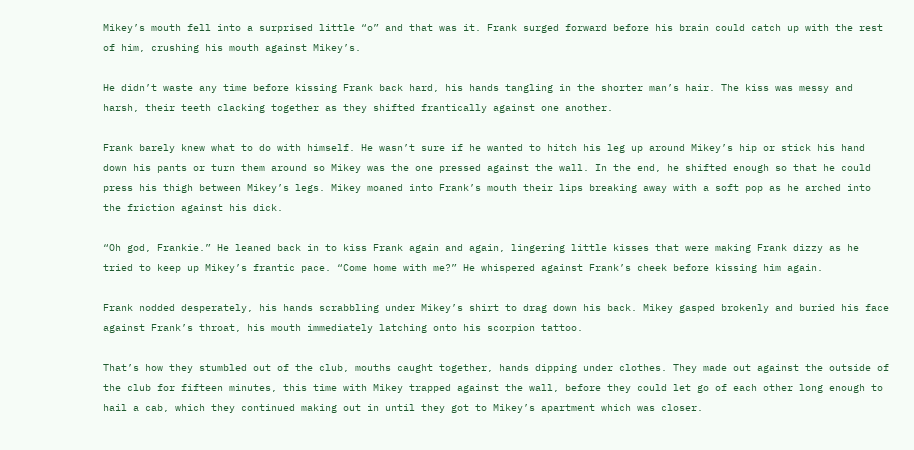Mikey’s mouth fell into a surprised little “o” and that was it. Frank surged forward before his brain could catch up with the rest of him, crushing his mouth against Mikey’s.

He didn’t waste any time before kissing Frank back hard, his hands tangling in the shorter man’s hair. The kiss was messy and harsh, their teeth clacking together as they shifted frantically against one another.

Frank barely knew what to do with himself. He wasn’t sure if he wanted to hitch his leg up around Mikey’s hip or stick his hand down his pants or turn them around so Mikey was the one pressed against the wall. In the end, he shifted enough so that he could press his thigh between Mikey’s legs. Mikey moaned into Frank’s mouth their lips breaking away with a soft pop as he arched into the friction against his dick.

“Oh god, Frankie.” He leaned back in to kiss Frank again and again, lingering little kisses that were making Frank dizzy as he tried to keep up Mikey’s frantic pace. “Come home with me?” He whispered against Frank’s cheek before kissing him again.

Frank nodded desperately, his hands scrabbling under Mikey’s shirt to drag down his back. Mikey gasped brokenly and buried his face against Frank’s throat, his mouth immediately latching onto his scorpion tattoo.

That’s how they stumbled out of the club, mouths caught together, hands dipping under clothes. They made out against the outside of the club for fifteen minutes, this time with Mikey trapped against the wall, before they could let go of each other long enough to hail a cab, which they continued making out in until they got to Mikey’s apartment which was closer.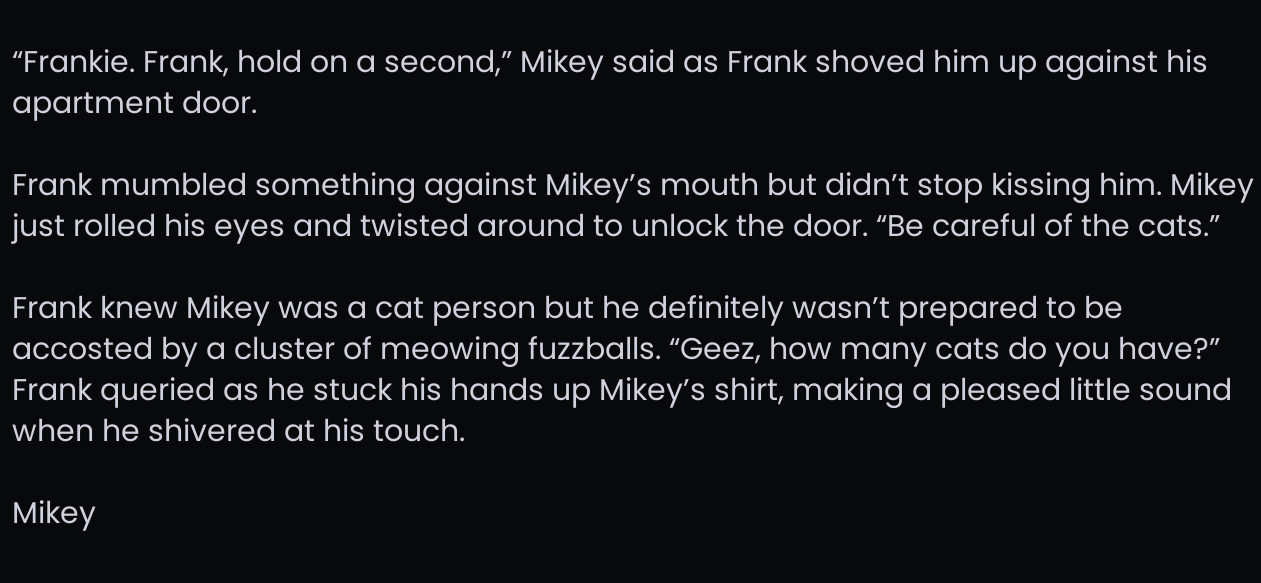“Frankie. Frank, hold on a second,” Mikey said as Frank shoved him up against his apartment door.

Frank mumbled something against Mikey’s mouth but didn’t stop kissing him. Mikey just rolled his eyes and twisted around to unlock the door. “Be careful of the cats.”

Frank knew Mikey was a cat person but he definitely wasn’t prepared to be accosted by a cluster of meowing fuzzballs. “Geez, how many cats do you have?” Frank queried as he stuck his hands up Mikey’s shirt, making a pleased little sound when he shivered at his touch.

Mikey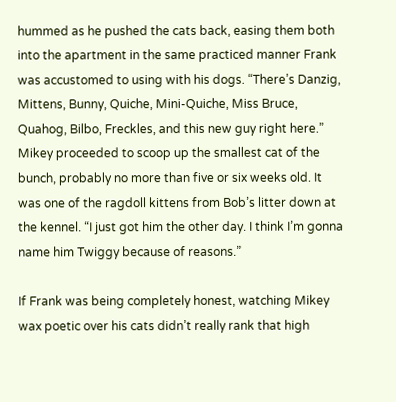hummed as he pushed the cats back, easing them both into the apartment in the same practiced manner Frank was accustomed to using with his dogs. “There’s Danzig, Mittens, Bunny, Quiche, Mini-Quiche, Miss Bruce, Quahog, Bilbo, Freckles, and this new guy right here.” Mikey proceeded to scoop up the smallest cat of the bunch, probably no more than five or six weeks old. It was one of the ragdoll kittens from Bob’s litter down at the kennel. “I just got him the other day. I think I’m gonna name him Twiggy because of reasons.”

If Frank was being completely honest, watching Mikey wax poetic over his cats didn’t really rank that high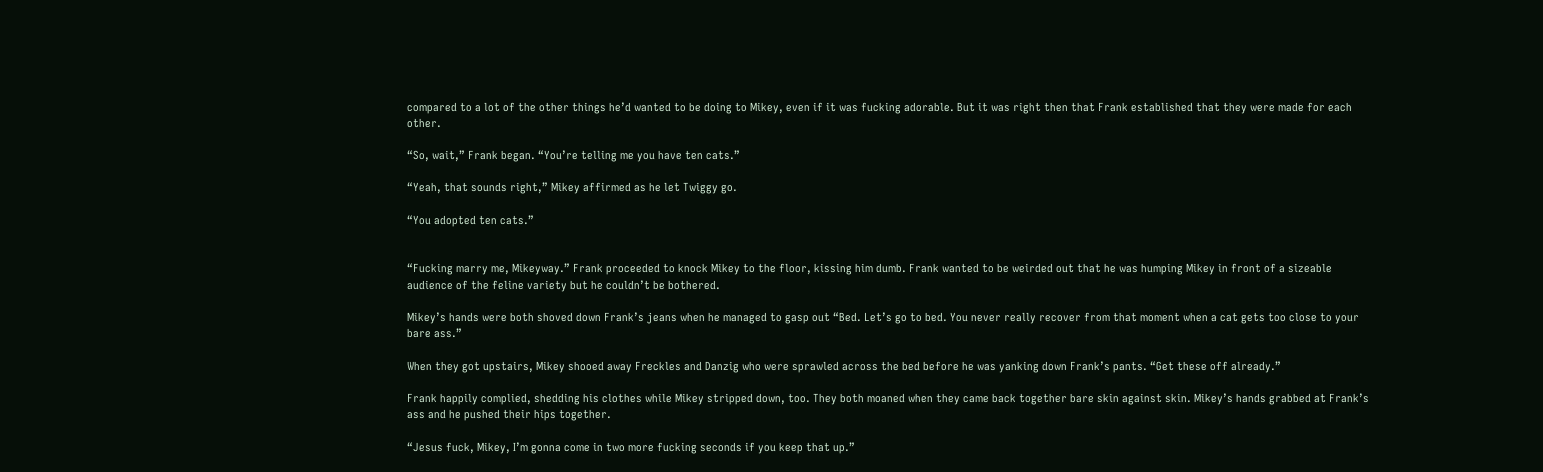compared to a lot of the other things he’d wanted to be doing to Mikey, even if it was fucking adorable. But it was right then that Frank established that they were made for each other.

“So, wait,” Frank began. “You’re telling me you have ten cats.”

“Yeah, that sounds right,” Mikey affirmed as he let Twiggy go.

“You adopted ten cats.”


“Fucking marry me, Mikeyway.” Frank proceeded to knock Mikey to the floor, kissing him dumb. Frank wanted to be weirded out that he was humping Mikey in front of a sizeable audience of the feline variety but he couldn’t be bothered.

Mikey’s hands were both shoved down Frank’s jeans when he managed to gasp out “Bed. Let’s go to bed. You never really recover from that moment when a cat gets too close to your bare ass.”

When they got upstairs, Mikey shooed away Freckles and Danzig who were sprawled across the bed before he was yanking down Frank’s pants. “Get these off already.”

Frank happily complied, shedding his clothes while Mikey stripped down, too. They both moaned when they came back together bare skin against skin. Mikey’s hands grabbed at Frank’s ass and he pushed their hips together.

“Jesus fuck, Mikey, I’m gonna come in two more fucking seconds if you keep that up.”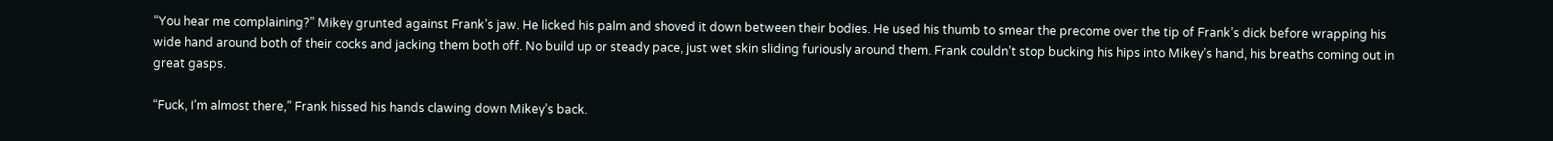“You hear me complaining?” Mikey grunted against Frank’s jaw. He licked his palm and shoved it down between their bodies. He used his thumb to smear the precome over the tip of Frank’s dick before wrapping his wide hand around both of their cocks and jacking them both off. No build up or steady pace, just wet skin sliding furiously around them. Frank couldn’t stop bucking his hips into Mikey’s hand, his breaths coming out in great gasps.

“Fuck, I’m almost there,” Frank hissed his hands clawing down Mikey’s back.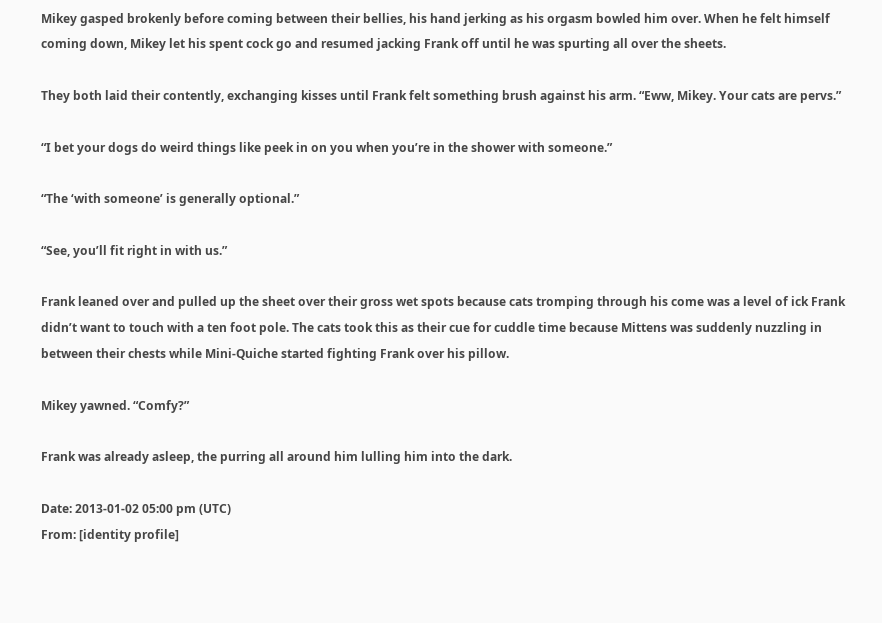Mikey gasped brokenly before coming between their bellies, his hand jerking as his orgasm bowled him over. When he felt himself coming down, Mikey let his spent cock go and resumed jacking Frank off until he was spurting all over the sheets.

They both laid their contently, exchanging kisses until Frank felt something brush against his arm. “Eww, Mikey. Your cats are pervs.”

“I bet your dogs do weird things like peek in on you when you’re in the shower with someone.”

“The ‘with someone’ is generally optional.”

“See, you’ll fit right in with us.”

Frank leaned over and pulled up the sheet over their gross wet spots because cats tromping through his come was a level of ick Frank didn’t want to touch with a ten foot pole. The cats took this as their cue for cuddle time because Mittens was suddenly nuzzling in between their chests while Mini-Quiche started fighting Frank over his pillow.

Mikey yawned. “Comfy?”

Frank was already asleep, the purring all around him lulling him into the dark.

Date: 2013-01-02 05:00 pm (UTC)
From: [identity profile]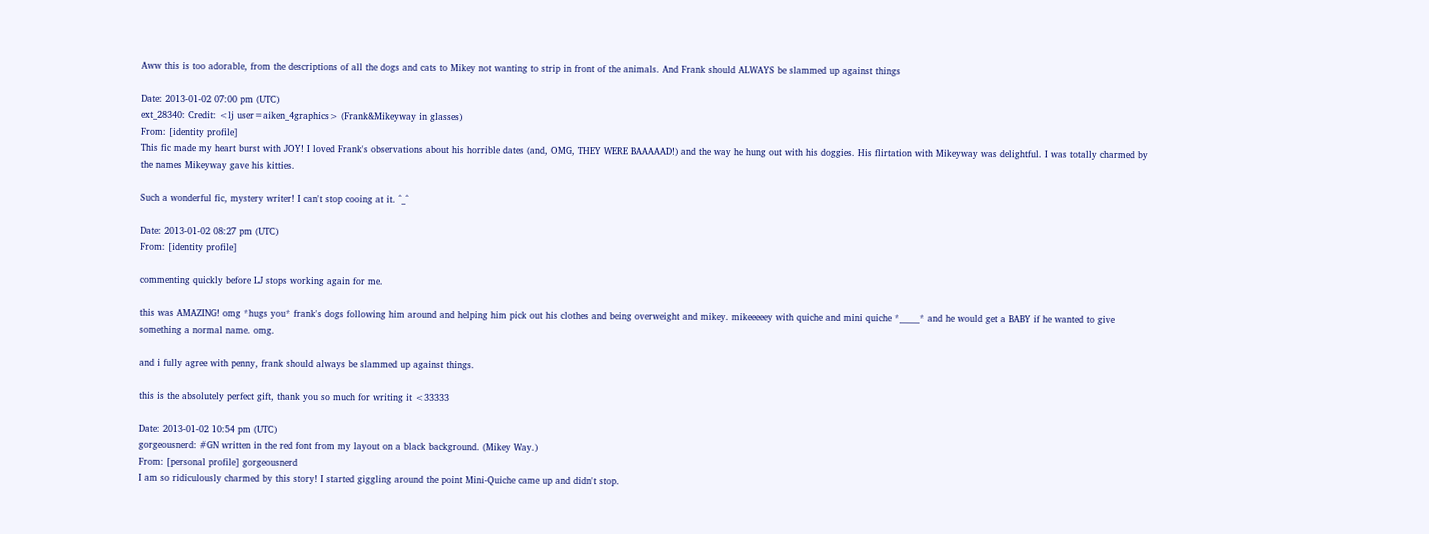Aww this is too adorable, from the descriptions of all the dogs and cats to Mikey not wanting to strip in front of the animals. And Frank should ALWAYS be slammed up against things

Date: 2013-01-02 07:00 pm (UTC)
ext_28340: Credit: <lj user=aiken_4graphics> (Frank&Mikeyway in glasses)
From: [identity profile]
This fic made my heart burst with JOY! I loved Frank's observations about his horrible dates (and, OMG, THEY WERE BAAAAAD!) and the way he hung out with his doggies. His flirtation with Mikeyway was delightful. I was totally charmed by the names Mikeyway gave his kitties.

Such a wonderful fic, mystery writer! I can't stop cooing at it. ^_^

Date: 2013-01-02 08:27 pm (UTC)
From: [identity profile]

commenting quickly before LJ stops working again for me.

this was AMAZING! omg *hugs you* frank's dogs following him around and helping him pick out his clothes and being overweight and mikey. mikeeeeey with quiche and mini quiche *_____* and he would get a BABY if he wanted to give something a normal name. omg.

and i fully agree with penny, frank should always be slammed up against things.

this is the absolutely perfect gift, thank you so much for writing it <33333

Date: 2013-01-02 10:54 pm (UTC)
gorgeousnerd: #GN written in the red font from my layout on a black background. (Mikey Way.)
From: [personal profile] gorgeousnerd
I am so ridiculously charmed by this story! I started giggling around the point Mini-Quiche came up and didn't stop.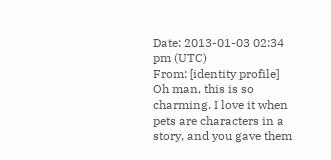Date: 2013-01-03 02:34 pm (UTC)
From: [identity profile]
Oh man, this is so charming. I love it when pets are characters in a story, and you gave them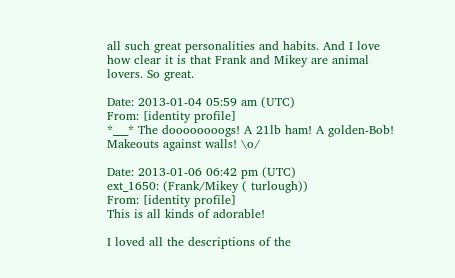all such great personalities and habits. And I love how clear it is that Frank and Mikey are animal lovers. So great.

Date: 2013-01-04 05:59 am (UTC)
From: [identity profile]
*___* The doooooooogs! A 21lb ham! A golden-Bob! Makeouts against walls! \o/

Date: 2013-01-06 06:42 pm (UTC)
ext_1650: (Frank/Mikey ( turlough))
From: [identity profile]
This is all kinds of adorable!

I loved all the descriptions of the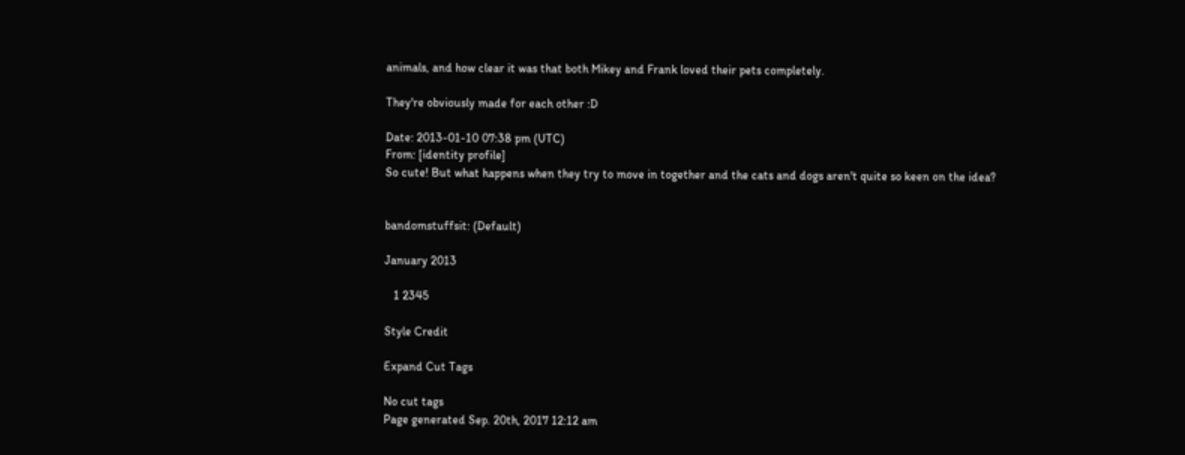animals, and how clear it was that both Mikey and Frank loved their pets completely.

They're obviously made for each other :D

Date: 2013-01-10 07:38 pm (UTC)
From: [identity profile]
So cute! But what happens when they try to move in together and the cats and dogs aren't quite so keen on the idea?


bandomstuffsit: (Default)

January 2013

   1 2345

Style Credit

Expand Cut Tags

No cut tags
Page generated Sep. 20th, 2017 12:12 am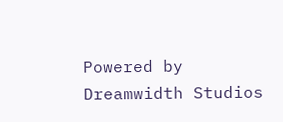Powered by Dreamwidth Studios